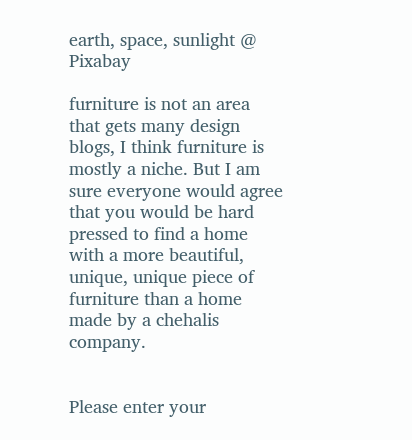earth, space, sunlight @ Pixabay

furniture is not an area that gets many design blogs, I think furniture is mostly a niche. But I am sure everyone would agree that you would be hard pressed to find a home with a more beautiful, unique, unique piece of furniture than a home made by a chehalis company.


Please enter your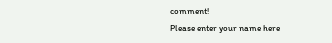comment!
Please enter your name here